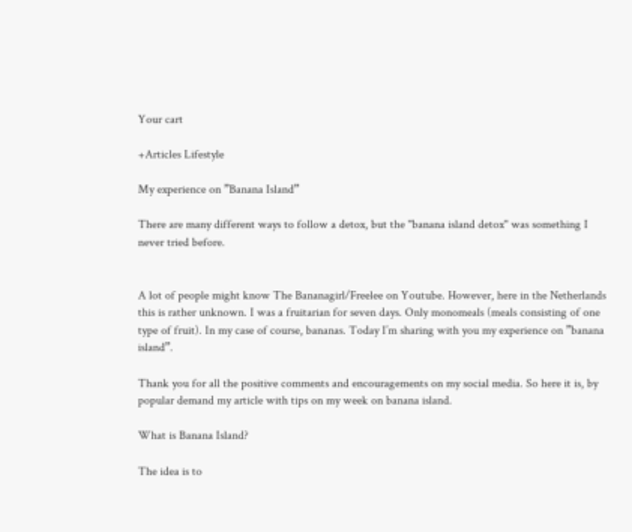Your cart

+Articles Lifestyle

My experience on ”Banana Island”

There are many different ways to follow a detox, but the ''banana island detox'' was something I never tried before.


A lot of people might know The Bananagirl/Freelee on Youtube. However, here in the Netherlands this is rather unknown. I was a fruitarian for seven days. Only monomeals (meals consisting of one type of fruit). In my case of course, bananas. Today I’m sharing with you my experience on ”banana island”.

Thank you for all the positive comments and encouragements on my social media. So here it is, by popular demand my article with tips on my week on banana island.

What is Banana Island?

The idea is to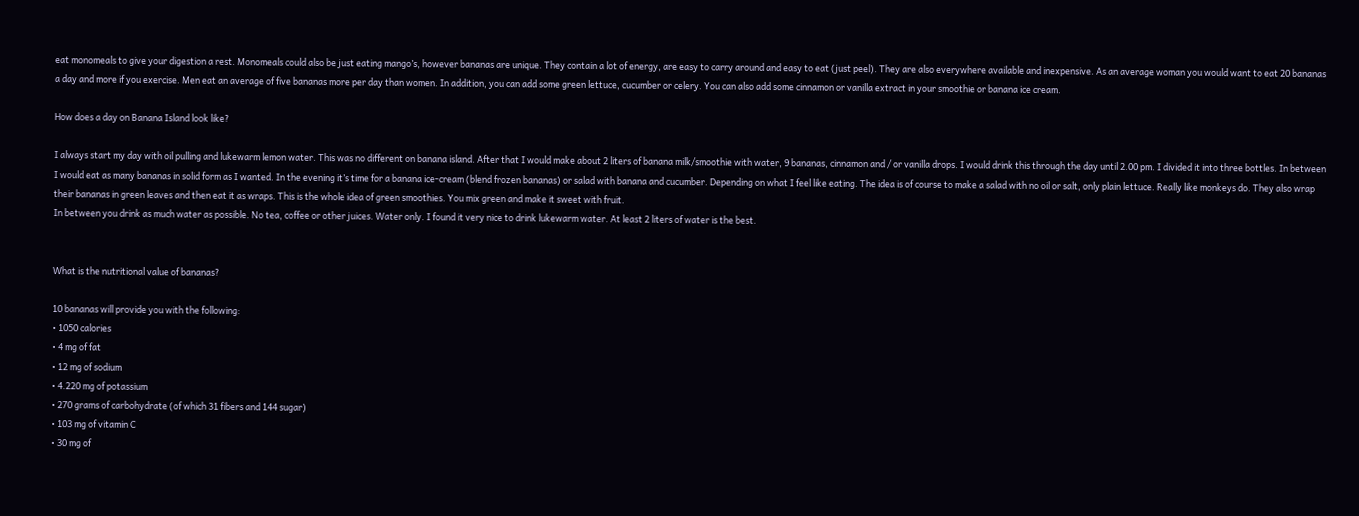eat monomeals to give your digestion a rest. Monomeals could also be just eating mango’s, however bananas are unique. They contain a lot of energy, are easy to carry around and easy to eat (just peel). They are also everywhere available and inexpensive. As an average woman you would want to eat 20 bananas a day and more if you exercise. Men eat an average of five bananas more per day than women. In addition, you can add some green lettuce, cucumber or celery. You can also add some cinnamon or vanilla extract in your smoothie or banana ice cream.

How does a day on Banana Island look like?

I always start my day with oil pulling and lukewarm lemon water. This was no different on banana island. After that I would make about 2 liters of banana milk/smoothie with water, 9 bananas, cinnamon and / or vanilla drops. I would drink this through the day until 2.00 pm. I divided it into three bottles. In between I would eat as many bananas in solid form as I wanted. In the evening it’s time for a banana ice-cream (blend frozen bananas) or salad with banana and cucumber. Depending on what I feel like eating. The idea is of course to make a salad with no oil or salt, only plain lettuce. Really like monkeys do. They also wrap their bananas in green leaves and then eat it as wraps. This is the whole idea of green smoothies. You mix green and make it sweet with fruit.
In between you drink as much water as possible. No tea, coffee or other juices. Water only. I found it very nice to drink lukewarm water. At least 2 liters of water is the best.


What is the nutritional value of bananas?

10 bananas will provide you with the following:
• 1050 calories
• 4 mg of fat
• 12 mg of sodium
• 4.220 mg of potassium
• 270 grams of carbohydrate (of which 31 fibers and 144 sugar)
• 103 mg of vitamin C
• 30 mg of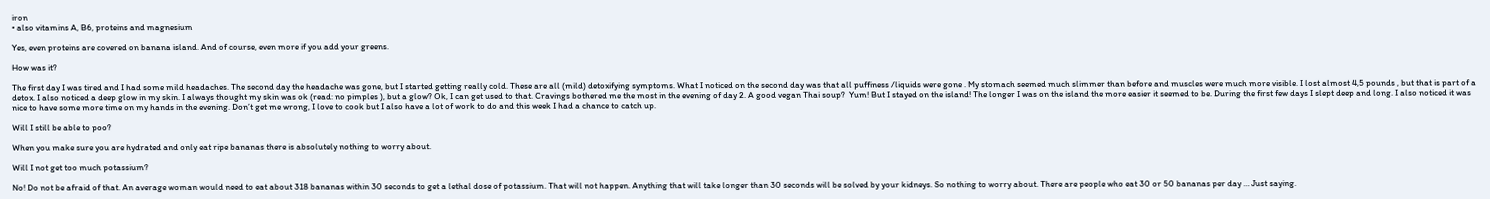iron
• also vitamins A, B6, proteins and magnesium

Yes, even proteins are covered on banana island. And of course, even more if you add your greens.

How was it?

The first day I was tired and I had some mild headaches. The second day the headache was gone, but I started getting really cold. These are all (mild) detoxifying symptoms. What I noticed on the second day was that all puffiness /liquids were gone . My stomach seemed much slimmer than before and muscles were much more visible. I lost almost 4,5 pounds , but that is part of a detox. I also noticed a deep glow in my skin. I always thought my skin was ok (read: no pimples ), but a glow? Ok, I can get used to that. Cravings bothered me the most in the evening of day 2. A good vegan Thai soup?  Yum! But I stayed on the island! The longer I was on the island the more easier it seemed to be. During the first few days I slept deep and long. I also noticed it was nice to have some more time on my hands in the evening. Don’t get me wrong, I love to cook but I also have a lot of work to do and this week I had a chance to catch up.

Will I still be able to poo?

When you make sure you are hydrated and only eat ripe bananas there is absolutely nothing to worry about.

Will I not get too much potassium?

No! Do not be afraid of that. An average woman would need to eat about 318 bananas within 30 seconds to get a lethal dose of potassium. That will not happen. Anything that will take longer than 30 seconds will be solved by your kidneys. So nothing to worry about. There are people who eat 30 or 50 bananas per day … Just saying.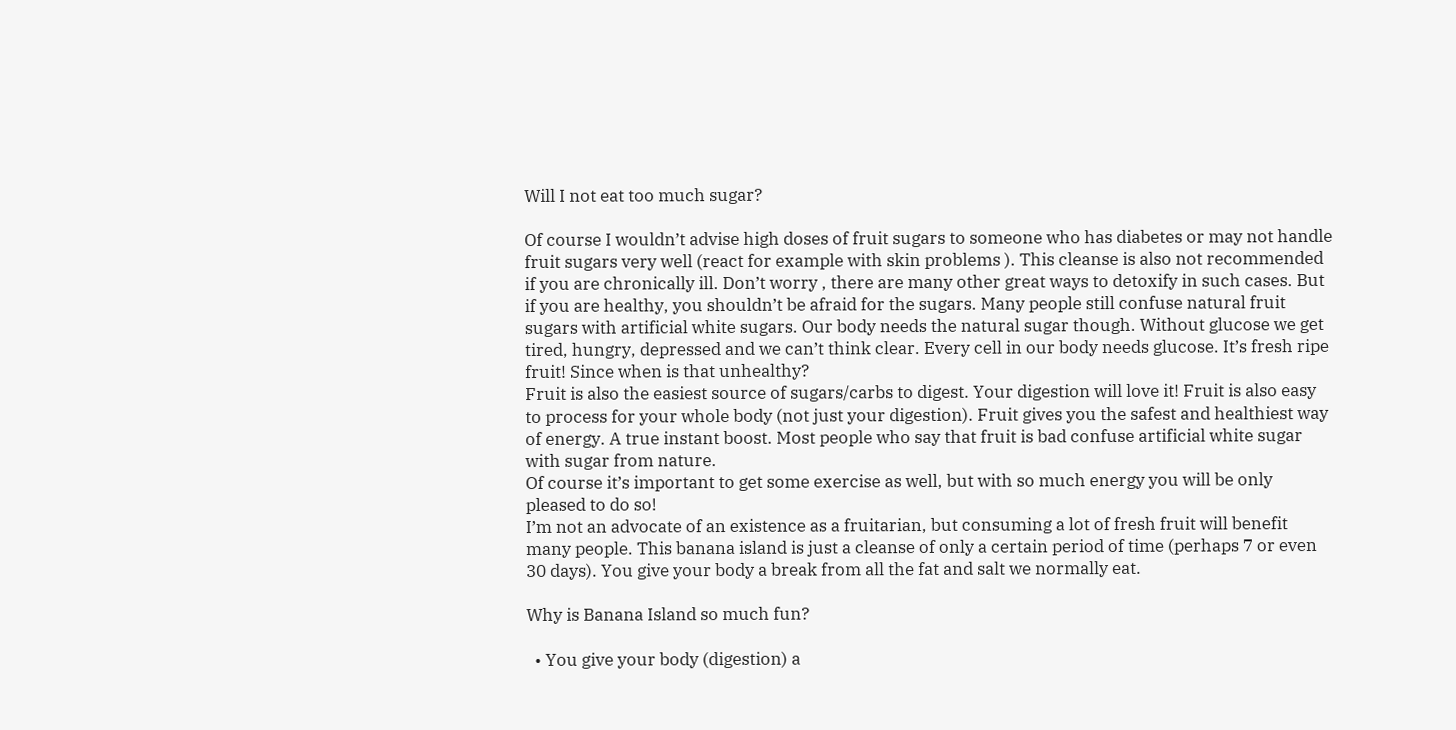Will I not eat too much sugar?

Of course I wouldn’t advise high doses of fruit sugars to someone who has diabetes or may not handle fruit sugars very well (react for example with skin problems ). This cleanse is also not recommended if you are chronically ill. Don’t worry , there are many other great ways to detoxify in such cases. But if you are healthy, you shouldn’t be afraid for the sugars. Many people still confuse natural fruit sugars with artificial white sugars. Our body needs the natural sugar though. Without glucose we get tired, hungry, depressed and we can’t think clear. Every cell in our body needs glucose. It’s fresh ripe fruit! Since when is that unhealthy?
Fruit is also the easiest source of sugars/carbs to digest. Your digestion will love it! Fruit is also easy to process for your whole body (not just your digestion). Fruit gives you the safest and healthiest way of energy. A true instant boost. Most people who say that fruit is bad confuse artificial white sugar with sugar from nature.
Of course it’s important to get some exercise as well, but with so much energy you will be only pleased to do so!
I’m not an advocate of an existence as a fruitarian, but consuming a lot of fresh fruit will benefit many people. This banana island is just a cleanse of only a certain period of time (perhaps 7 or even 30 days). You give your body a break from all the fat and salt we normally eat.

Why is Banana Island so much fun?

  • You give your body (digestion) a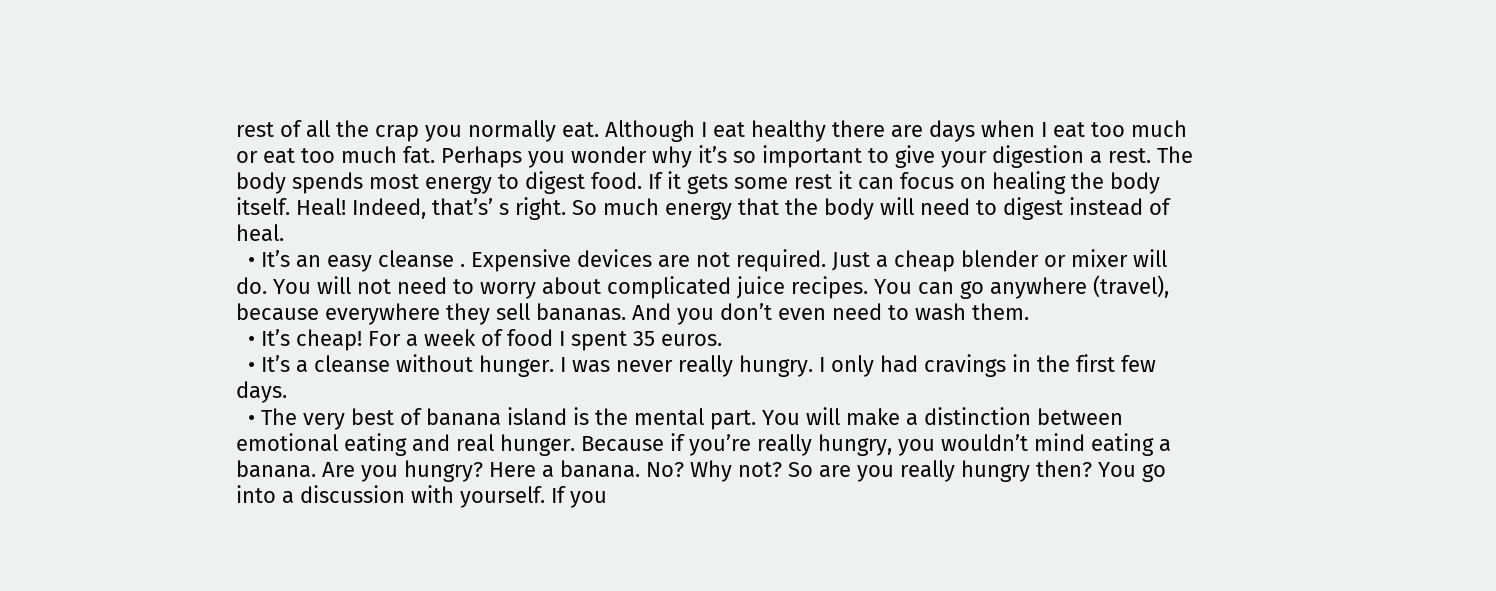rest of all the crap you normally eat. Although I eat healthy there are days when I eat too much or eat too much fat. Perhaps you wonder why it’s so important to give your digestion a rest. The body spends most energy to digest food. If it gets some rest it can focus on healing the body itself. Heal! Indeed, that’s’ s right. So much energy that the body will need to digest instead of heal.
  • It’s an easy cleanse . Expensive devices are not required. Just a cheap blender or mixer will do. You will not need to worry about complicated juice recipes. You can go anywhere (travel), because everywhere they sell bananas. And you don’t even need to wash them.
  • It’s cheap! For a week of food I spent 35 euros.
  • It’s a cleanse without hunger. I was never really hungry. I only had cravings in the first few days.
  • The very best of banana island is the mental part. You will make a distinction between emotional eating and real hunger. Because if you’re really hungry, you wouldn’t mind eating a banana. Are you hungry? Here a banana. No? Why not? So are you really hungry then? You go into a discussion with yourself. If you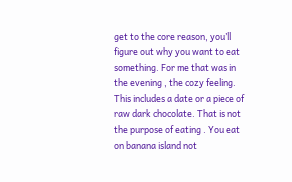get to the core reason, you’ll figure out why you want to eat something. For me that was in the evening , the cozy feeling. This includes a date or a piece of raw dark chocolate. That is not the purpose of eating . You eat on banana island not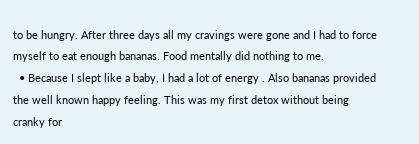to be hungry. After three days all my cravings were gone and I had to force myself to eat enough bananas. Food mentally did nothing to me.
  • Because I slept like a baby, I had a lot of energy . Also bananas provided the well known happy feeling. This was my first detox without being cranky for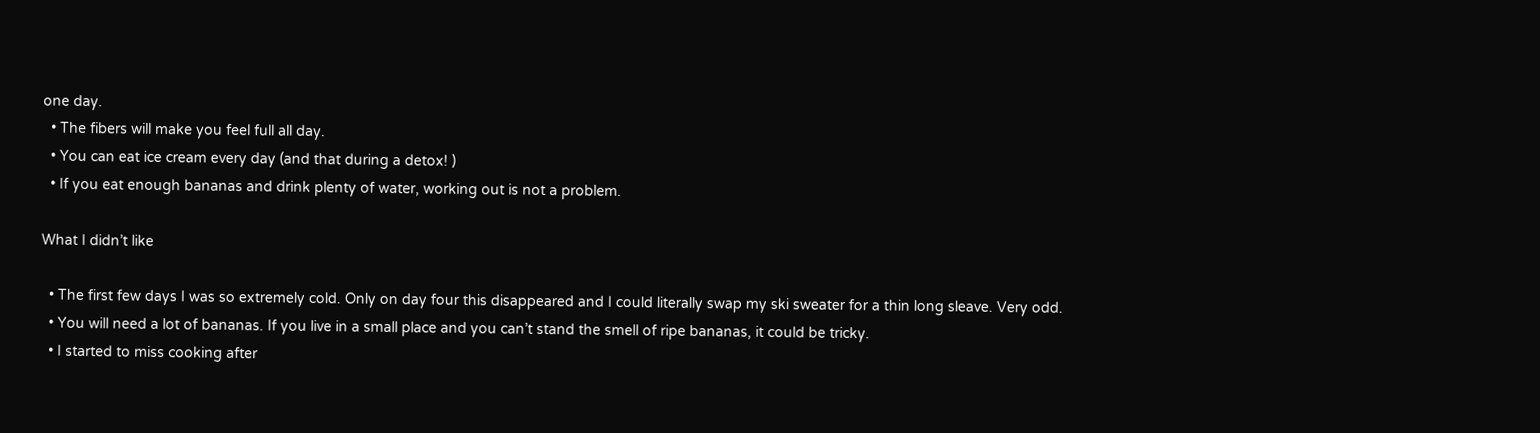one day.
  • The fibers will make you feel full all day.
  • You can eat ice cream every day (and that during a detox! )
  • If you eat enough bananas and drink plenty of water, working out is not a problem.

What I didn’t like

  • The first few days I was so extremely cold. Only on day four this disappeared and I could literally swap my ski sweater for a thin long sleave. Very odd.
  • You will need a lot of bananas. If you live in a small place and you can’t stand the smell of ripe bananas, it could be tricky.
  • I started to miss cooking after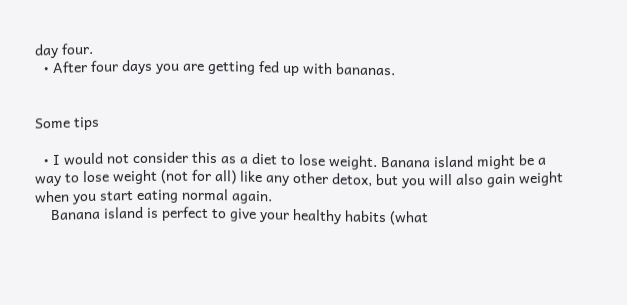day four.
  • After four days you are getting fed up with bananas.


Some tips

  • I would not consider this as a diet to lose weight. Banana island might be a way to lose weight (not for all) like any other detox, but you will also gain weight when you start eating normal again.
    Banana island is perfect to give your healthy habits (what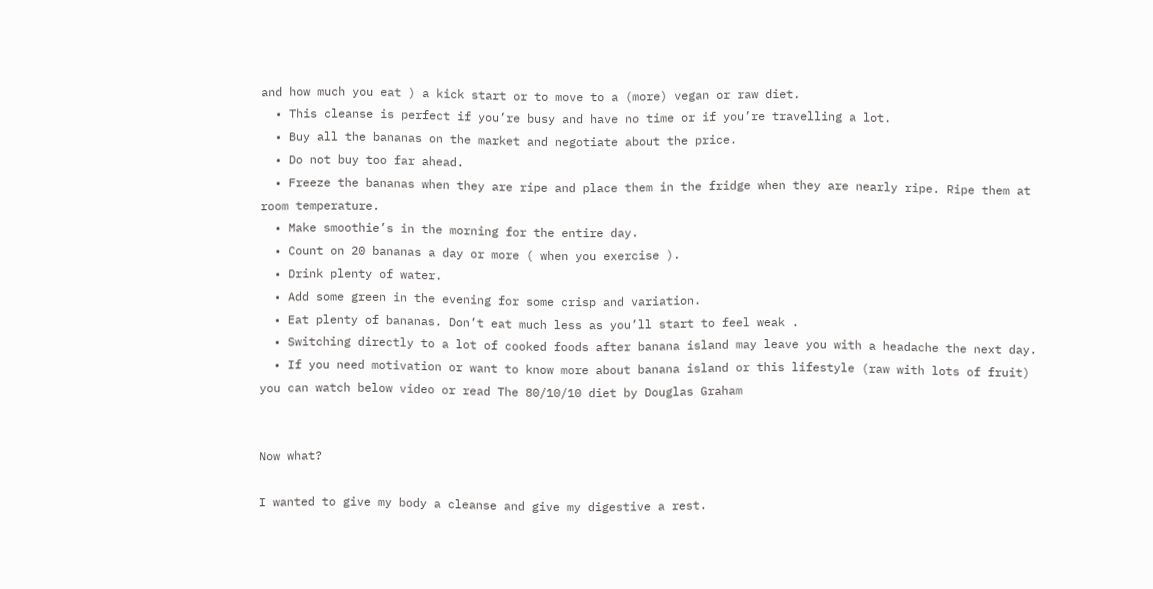and how much you eat ) a kick start or to move to a (more) vegan or raw diet.
  • This cleanse is perfect if you’re busy and have no time or if you’re travelling a lot.
  • Buy all the bananas on the market and negotiate about the price.
  • Do not buy too far ahead.
  • Freeze the bananas when they are ripe and place them in the fridge when they are nearly ripe. Ripe them at room temperature.
  • Make smoothie’s in the morning for the entire day.
  • Count on 20 bananas a day or more ( when you exercise ).
  • Drink plenty of water.
  • Add some green in the evening for some crisp and variation.
  • Eat plenty of bananas. Don’t eat much less as you’ll start to feel weak .
  • Switching directly to a lot of cooked foods after banana island may leave you with a headache the next day.
  • If you need motivation or want to know more about banana island or this lifestyle (raw with lots of fruit) you can watch below video or read The 80/10/10 diet by Douglas Graham


Now what?

I wanted to give my body a cleanse and give my digestive a rest.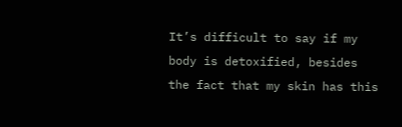It’s difficult to say if my body is detoxified, besides the fact that my skin has this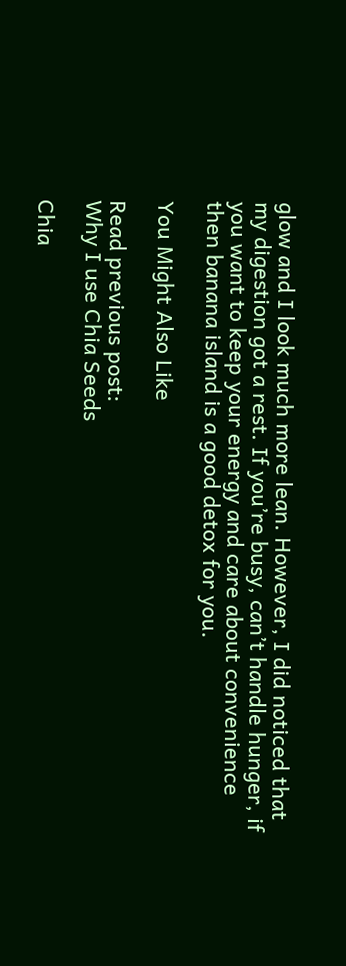glow and I look much more lean. However, I did noticed that my digestion got a rest. If you’re busy, can’t handle hunger, if you want to keep your energy and care about convenience then banana island is a good detox for you.

You Might Also Like

Read previous post:
Why I use Chia Seeds

Chia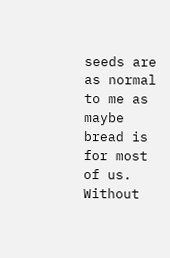seeds are as normal to me as maybe bread is for most of us. Without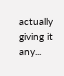actually giving it any...